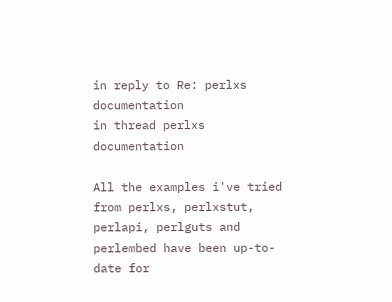in reply to Re: perlxs documentation
in thread perlxs documentation

All the examples i've tried from perlxs, perlxstut, perlapi, perlguts and perlembed have been up-to-date for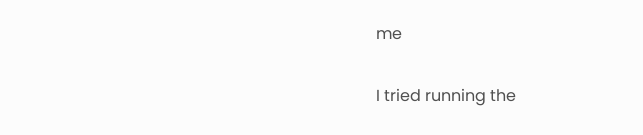me

I tried running the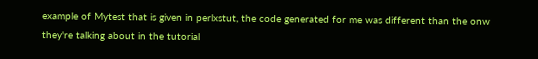example of Mytest that is given in perlxstut, the code generated for me was different than the onw they're talking about in the tutorial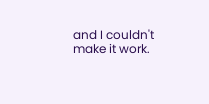and I couldn't make it work.